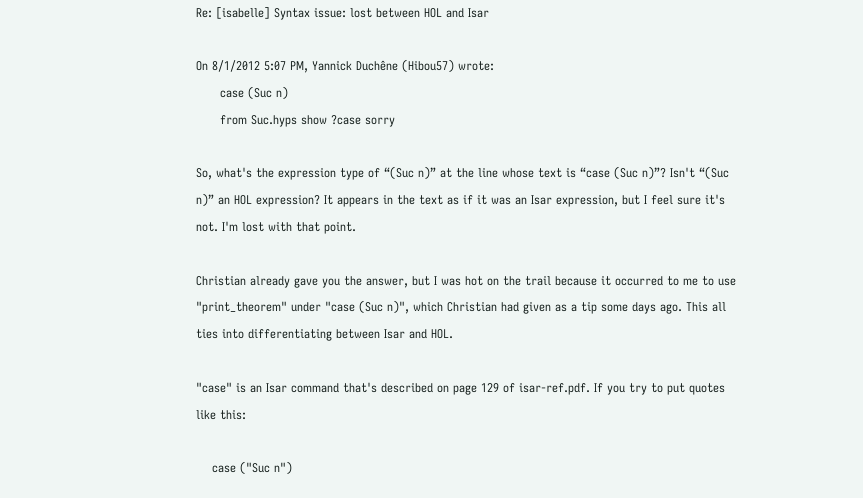Re: [isabelle] Syntax issue: lost between HOL and Isar

On 8/1/2012 5:07 PM, Yannick Duchêne (Hibou57) wrote:
      case (Suc n)
      from Suc.hyps show ?case sorry

So, what's the expression type of “(Suc n)” at the line whose text is “case (Suc n)”? Isn't “(Suc n)” an HOL expression? It appears in the text as if it was an Isar expression, but I feel sure it's not. I'm lost with that point.

Christian already gave you the answer, but I was hot on the trail because it occurred to me to use "print_theorem" under "case (Suc n)", which Christian had given as a tip some days ago. This all ties into differentiating between Isar and HOL.

"case" is an Isar command that's described on page 129 of isar-ref.pdf. If you try to put quotes like this:

    case ("Suc n")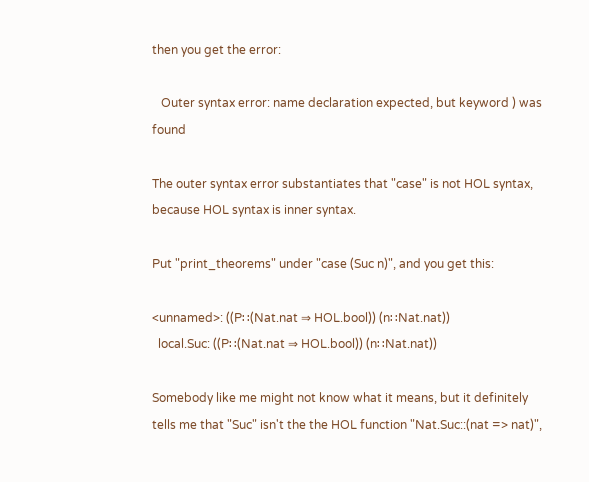then you get the error:

   Outer syntax error: name declaration expected, but keyword ) was found

The outer syntax error substantiates that "case" is not HOL syntax, because HOL syntax is inner syntax.

Put "print_theorems" under "case (Suc n)", and you get this:

<unnamed>: ((P∷(Nat.nat ⇒ HOL.bool)) (n∷Nat.nat))
  local.Suc: ((P∷(Nat.nat ⇒ HOL.bool)) (n∷Nat.nat))

Somebody like me might not know what it means, but it definitely tells me that "Suc" isn't the the HOL function "Nat.Suc::(nat => nat)",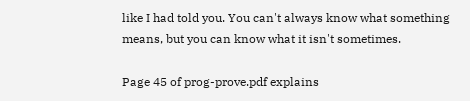like I had told you. You can't always know what something means, but you can know what it isn't sometimes.

Page 45 of prog-prove.pdf explains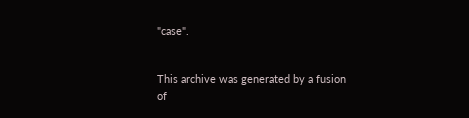"case".


This archive was generated by a fusion of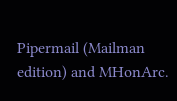Pipermail (Mailman edition) and MHonArc.